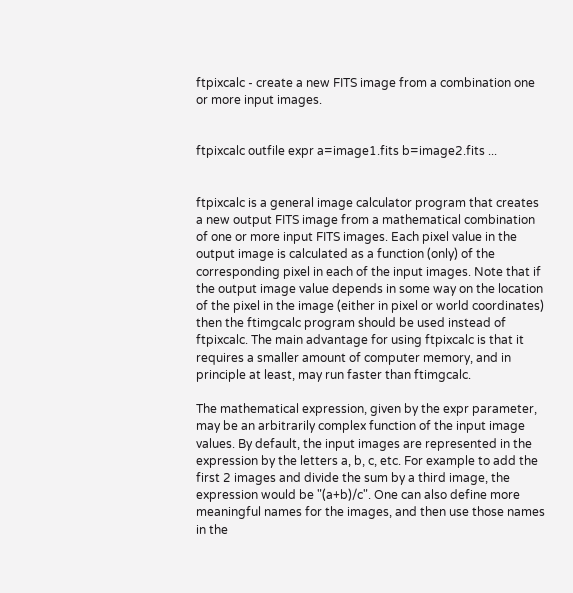ftpixcalc - create a new FITS image from a combination one or more input images.


ftpixcalc outfile expr a=image1.fits b=image2.fits ...


ftpixcalc is a general image calculator program that creates a new output FITS image from a mathematical combination of one or more input FITS images. Each pixel value in the output image is calculated as a function (only) of the corresponding pixel in each of the input images. Note that if the output image value depends in some way on the location of the pixel in the image (either in pixel or world coordinates) then the ftimgcalc program should be used instead of ftpixcalc. The main advantage for using ftpixcalc is that it requires a smaller amount of computer memory, and in principle at least, may run faster than ftimgcalc.

The mathematical expression, given by the expr parameter, may be an arbitrarily complex function of the input image values. By default, the input images are represented in the expression by the letters a, b, c, etc. For example to add the first 2 images and divide the sum by a third image, the expression would be "(a+b)/c". One can also define more meaningful names for the images, and then use those names in the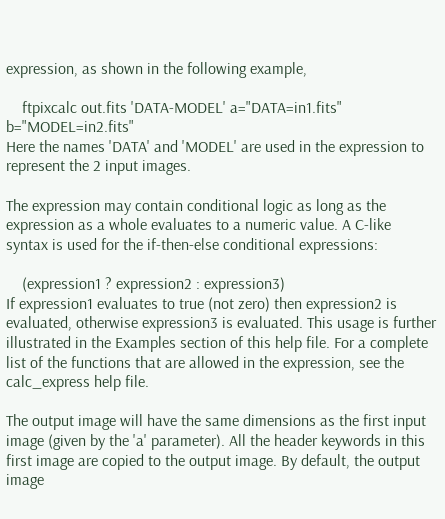expression, as shown in the following example,

    ftpixcalc out.fits 'DATA-MODEL' a="DATA=in1.fits" b="MODEL=in2.fits"
Here the names 'DATA' and 'MODEL' are used in the expression to represent the 2 input images.

The expression may contain conditional logic as long as the expression as a whole evaluates to a numeric value. A C-like syntax is used for the if-then-else conditional expressions:

    (expression1 ? expression2 : expression3)
If expression1 evaluates to true (not zero) then expression2 is evaluated, otherwise expression3 is evaluated. This usage is further illustrated in the Examples section of this help file. For a complete list of the functions that are allowed in the expression, see the calc_express help file.

The output image will have the same dimensions as the first input image (given by the 'a' parameter). All the header keywords in this first image are copied to the output image. By default, the output image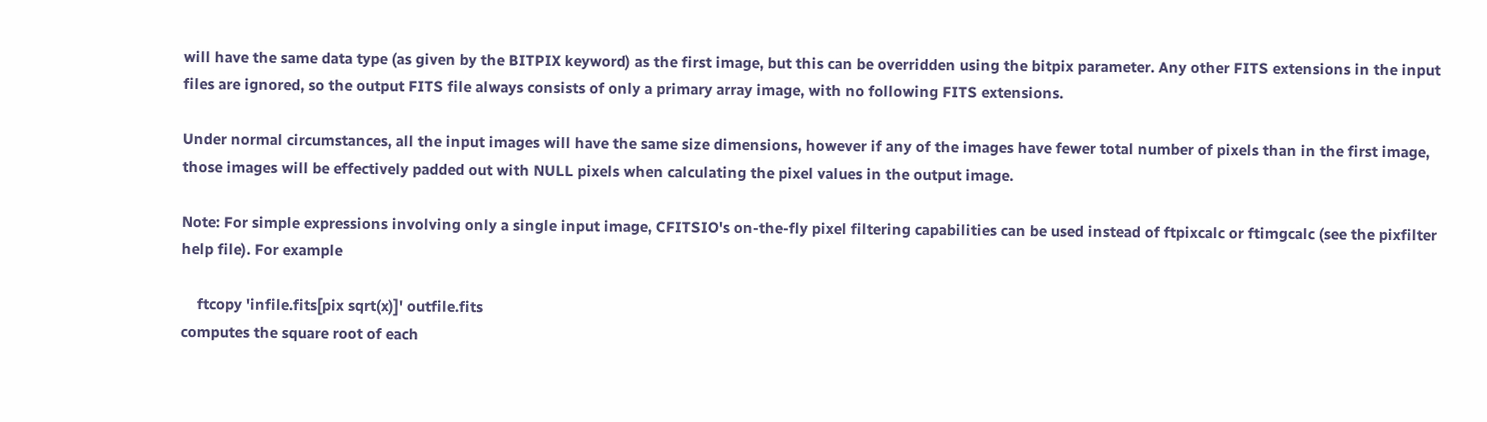will have the same data type (as given by the BITPIX keyword) as the first image, but this can be overridden using the bitpix parameter. Any other FITS extensions in the input files are ignored, so the output FITS file always consists of only a primary array image, with no following FITS extensions.

Under normal circumstances, all the input images will have the same size dimensions, however if any of the images have fewer total number of pixels than in the first image, those images will be effectively padded out with NULL pixels when calculating the pixel values in the output image.

Note: For simple expressions involving only a single input image, CFITSIO's on-the-fly pixel filtering capabilities can be used instead of ftpixcalc or ftimgcalc (see the pixfilter help file). For example

    ftcopy 'infile.fits[pix sqrt(x)]' outfile.fits
computes the square root of each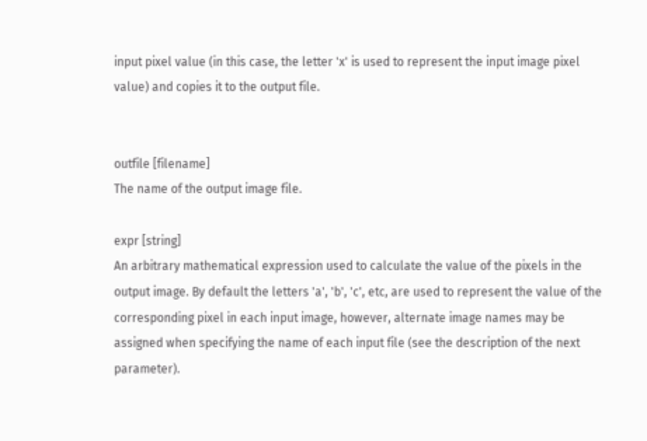input pixel value (in this case, the letter 'x' is used to represent the input image pixel value) and copies it to the output file.


outfile [filename]
The name of the output image file.

expr [string]
An arbitrary mathematical expression used to calculate the value of the pixels in the output image. By default the letters 'a', 'b', 'c', etc, are used to represent the value of the corresponding pixel in each input image, however, alternate image names may be assigned when specifying the name of each input file (see the description of the next parameter).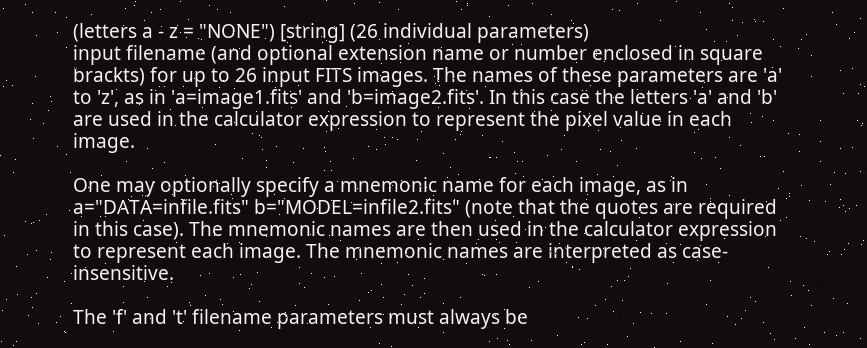(letters a - z = "NONE") [string] (26 individual parameters)
input filename (and optional extension name or number enclosed in square brackts) for up to 26 input FITS images. The names of these parameters are 'a' to 'z', as in 'a=image1.fits' and 'b=image2.fits'. In this case the letters 'a' and 'b' are used in the calculator expression to represent the pixel value in each image.

One may optionally specify a mnemonic name for each image, as in a="DATA=infile.fits" b="MODEL=infile2.fits" (note that the quotes are required in this case). The mnemonic names are then used in the calculator expression to represent each image. The mnemonic names are interpreted as case-insensitive.

The 'f' and 't' filename parameters must always be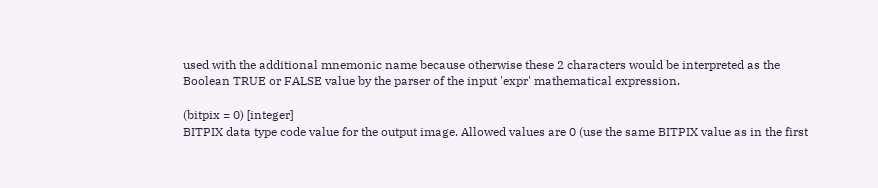used with the additional mnemonic name because otherwise these 2 characters would be interpreted as the Boolean TRUE or FALSE value by the parser of the input 'expr' mathematical expression.

(bitpix = 0) [integer]
BITPIX data type code value for the output image. Allowed values are 0 (use the same BITPIX value as in the first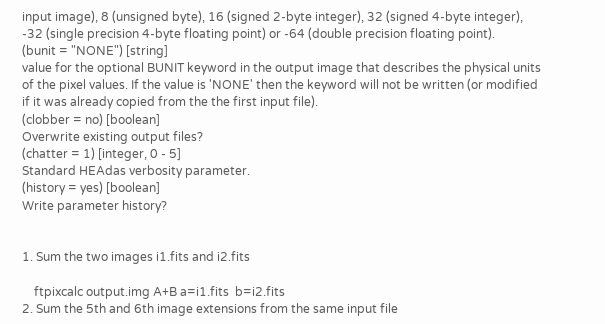input image), 8 (unsigned byte), 16 (signed 2-byte integer), 32 (signed 4-byte integer), -32 (single precision 4-byte floating point) or -64 (double precision floating point).
(bunit = "NONE") [string]
value for the optional BUNIT keyword in the output image that describes the physical units of the pixel values. If the value is 'NONE' then the keyword will not be written (or modified if it was already copied from the the first input file).
(clobber = no) [boolean]
Overwrite existing output files?
(chatter = 1) [integer, 0 - 5]
Standard HEAdas verbosity parameter.
(history = yes) [boolean]
Write parameter history?


1. Sum the two images i1.fits and i2.fits

    ftpixcalc output.img A+B a=i1.fits  b=i2.fits
2. Sum the 5th and 6th image extensions from the same input file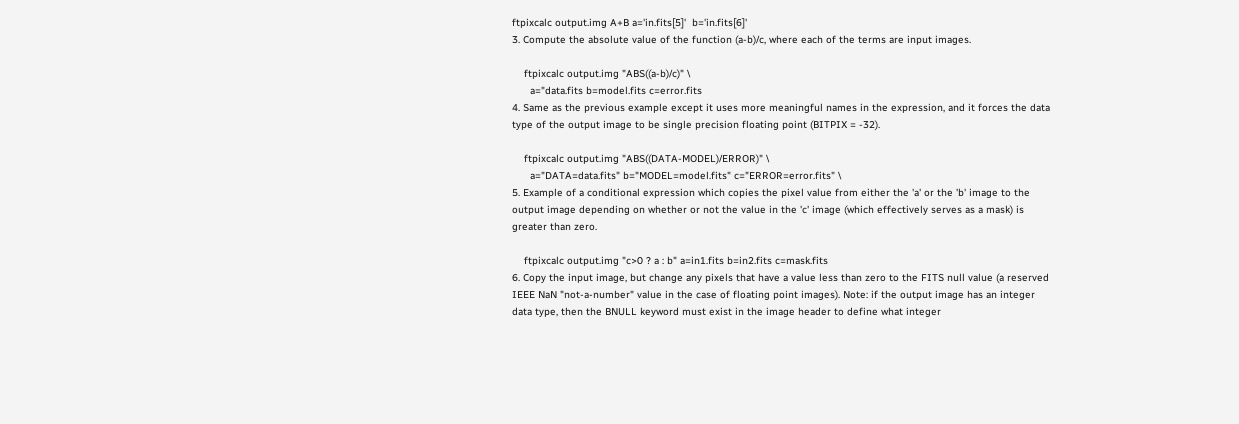ftpixcalc output.img A+B a='in.fits[5]'  b='in.fits[6]'
3. Compute the absolute value of the function (a-b)/c, where each of the terms are input images.

    ftpixcalc output.img "ABS((a-b)/c)" \
      a="data.fits b=model.fits c=error.fits
4. Same as the previous example except it uses more meaningful names in the expression, and it forces the data type of the output image to be single precision floating point (BITPIX = -32).

    ftpixcalc output.img "ABS((DATA-MODEL)/ERROR)" \
      a="DATA=data.fits" b="MODEL=model.fits" c="ERROR=error.fits" \
5. Example of a conditional expression which copies the pixel value from either the 'a' or the 'b' image to the output image depending on whether or not the value in the 'c' image (which effectively serves as a mask) is greater than zero.

    ftpixcalc output.img "c>0 ? a : b" a=in1.fits b=in2.fits c=mask.fits
6. Copy the input image, but change any pixels that have a value less than zero to the FITS null value (a reserved IEEE NaN "not-a-number" value in the case of floating point images). Note: if the output image has an integer data type, then the BNULL keyword must exist in the image header to define what integer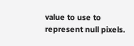value to use to represent null pixels.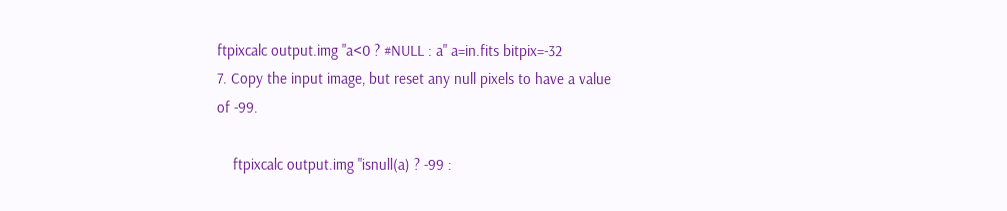ftpixcalc output.img "a<0 ? #NULL : a" a=in.fits bitpix=-32
7. Copy the input image, but reset any null pixels to have a value of -99.

    ftpixcalc output.img "isnull(a) ? -99 :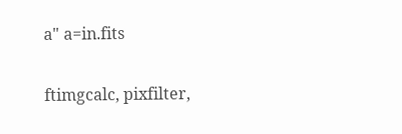a" a=in.fits


ftimgcalc, pixfilter,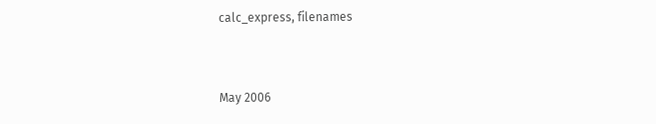calc_express, filenames


May 2006